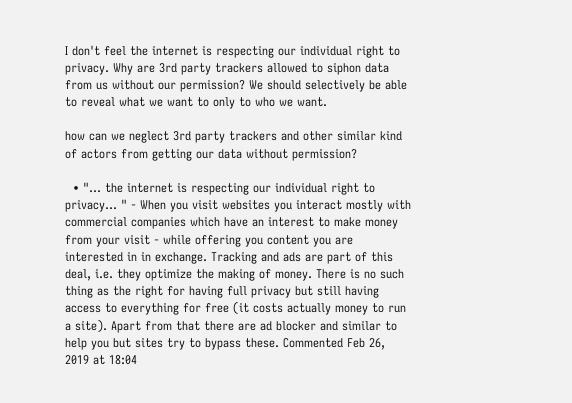I don't feel the internet is respecting our individual right to privacy. Why are 3rd party trackers allowed to siphon data from us without our permission? We should selectively be able to reveal what we want to only to who we want.

how can we neglect 3rd party trackers and other similar kind of actors from getting our data without permission?

  • "... the internet is respecting our individual right to privacy... " - When you visit websites you interact mostly with commercial companies which have an interest to make money from your visit - while offering you content you are interested in in exchange. Tracking and ads are part of this deal, i.e. they optimize the making of money. There is no such thing as the right for having full privacy but still having access to everything for free (it costs actually money to run a site). Apart from that there are ad blocker and similar to help you but sites try to bypass these. Commented Feb 26, 2019 at 18:04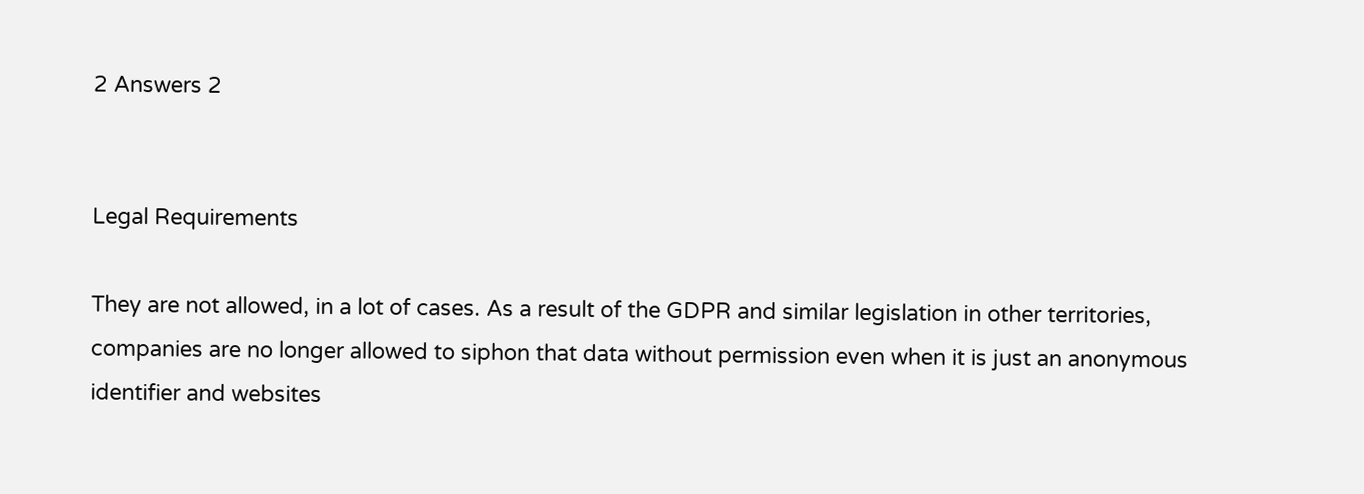2 Answers 2


Legal Requirements

They are not allowed, in a lot of cases. As a result of the GDPR and similar legislation in other territories, companies are no longer allowed to siphon that data without permission even when it is just an anonymous identifier and websites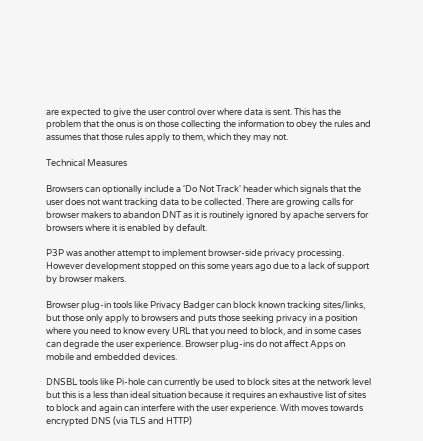are expected to give the user control over where data is sent. This has the problem that the onus is on those collecting the information to obey the rules and assumes that those rules apply to them, which they may not.

Technical Measures

Browsers can optionally include a 'Do Not Track' header which signals that the user does not want tracking data to be collected. There are growing calls for browser makers to abandon DNT as it is routinely ignored by apache servers for browsers where it is enabled by default.

P3P was another attempt to implement browser-side privacy processing. However development stopped on this some years ago due to a lack of support by browser makers.

Browser plug-in tools like Privacy Badger can block known tracking sites/links, but those only apply to browsers and puts those seeking privacy in a position where you need to know every URL that you need to block, and in some cases can degrade the user experience. Browser plug-ins do not affect Apps on mobile and embedded devices.

DNSBL tools like Pi-hole can currently be used to block sites at the network level but this is a less than ideal situation because it requires an exhaustive list of sites to block and again can interfere with the user experience. With moves towards encrypted DNS (via TLS and HTTP)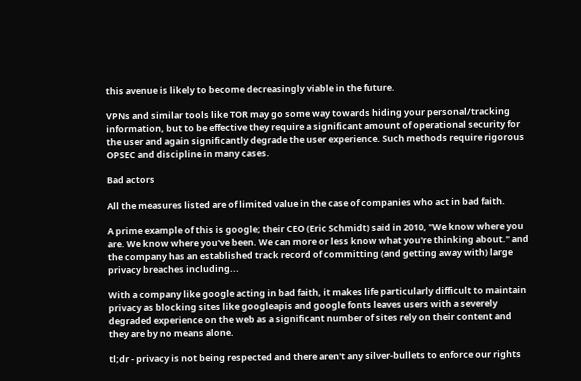this avenue is likely to become decreasingly viable in the future.

VPNs and similar tools like TOR may go some way towards hiding your personal/tracking information, but to be effective they require a significant amount of operational security for the user and again significantly degrade the user experience. Such methods require rigorous OPSEC and discipline in many cases.

Bad actors

All the measures listed are of limited value in the case of companies who act in bad faith.

A prime example of this is google; their CEO (Eric Schmidt) said in 2010, "We know where you are. We know where you've been. We can more or less know what you're thinking about." and the company has an established track record of committing (and getting away with) large privacy breaches including...

With a company like google acting in bad faith, it makes life particularly difficult to maintain privacy as blocking sites like googleapis and google fonts leaves users with a severely degraded experience on the web as a significant number of sites rely on their content and they are by no means alone.

tl;dr - privacy is not being respected and there aren't any silver-bullets to enforce our rights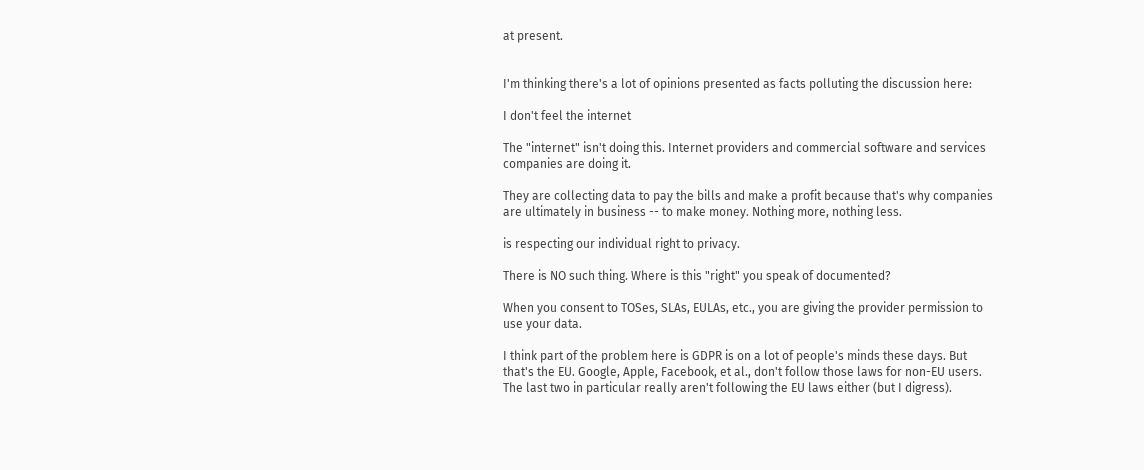at present.


I'm thinking there's a lot of opinions presented as facts polluting the discussion here:

I don't feel the internet

The "internet" isn't doing this. Internet providers and commercial software and services companies are doing it.

They are collecting data to pay the bills and make a profit because that's why companies are ultimately in business -- to make money. Nothing more, nothing less.

is respecting our individual right to privacy.

There is NO such thing. Where is this "right" you speak of documented?

When you consent to TOSes, SLAs, EULAs, etc., you are giving the provider permission to use your data.

I think part of the problem here is GDPR is on a lot of people's minds these days. But that's the EU. Google, Apple, Facebook, et al., don't follow those laws for non-EU users. The last two in particular really aren't following the EU laws either (but I digress).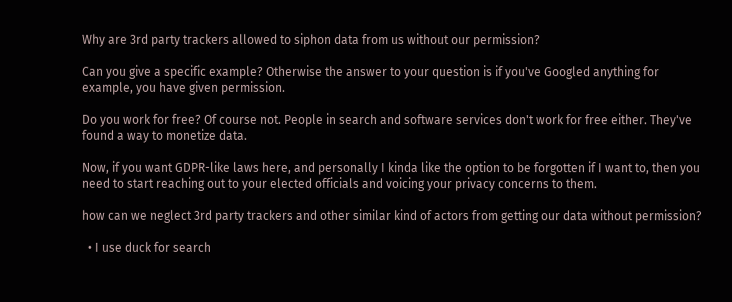Why are 3rd party trackers allowed to siphon data from us without our permission?

Can you give a specific example? Otherwise the answer to your question is if you've Googled anything for example, you have given permission.

Do you work for free? Of course not. People in search and software services don't work for free either. They've found a way to monetize data.

Now, if you want GDPR-like laws here, and personally I kinda like the option to be forgotten if I want to, then you need to start reaching out to your elected officials and voicing your privacy concerns to them.

how can we neglect 3rd party trackers and other similar kind of actors from getting our data without permission?

  • I use duck for search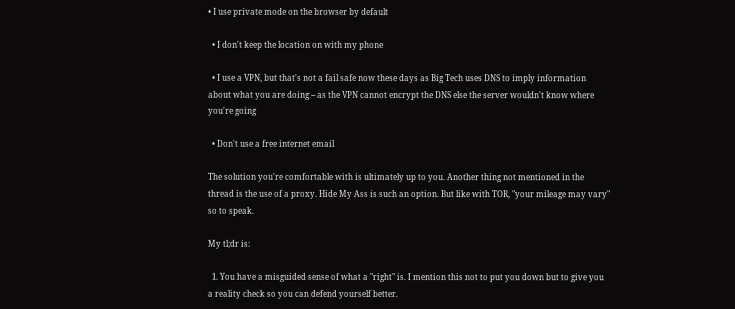• I use private mode on the browser by default

  • I don't keep the location on with my phone

  • I use a VPN, but that's not a fail safe now these days as Big Tech uses DNS to imply information about what you are doing -- as the VPN cannot encrypt the DNS else the server wouldn't know where you're going

  • Don't use a free internet email

The solution you're comfortable with is ultimately up to you. Another thing not mentioned in the thread is the use of a proxy. Hide My Ass is such an option. But like with TOR, "your mileage may vary" so to speak.

My tl;dr is:

  1. You have a misguided sense of what a "right" is. I mention this not to put you down but to give you a reality check so you can defend yourself better.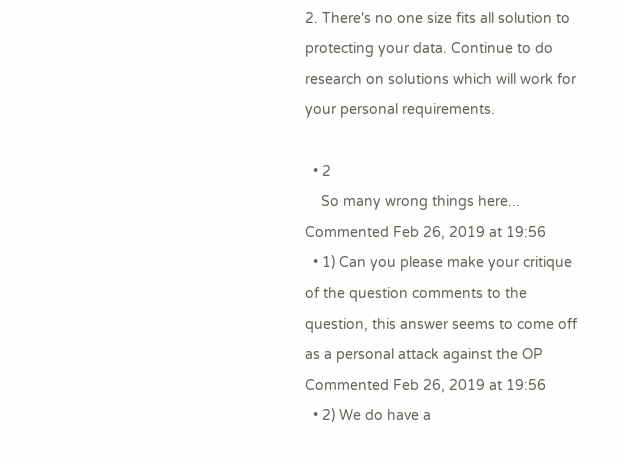2. There's no one size fits all solution to protecting your data. Continue to do research on solutions which will work for your personal requirements.

  • 2
    So many wrong things here... Commented Feb 26, 2019 at 19:56
  • 1) Can you please make your critique of the question comments to the question, this answer seems to come off as a personal attack against the OP Commented Feb 26, 2019 at 19:56
  • 2) We do have a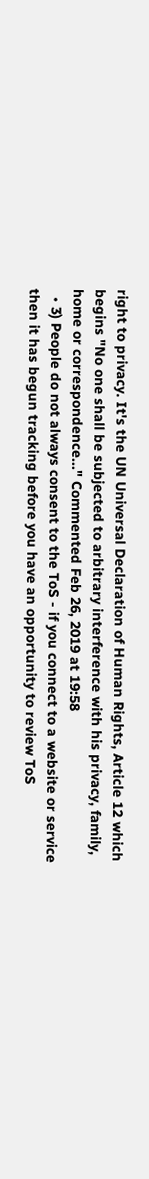right to privacy. It's the UN Universal Declaration of Human Rights, Article 12 which begins "No one shall be subjected to arbitrary interference with his privacy, family, home or correspondence..." Commented Feb 26, 2019 at 19:58
  • 3) People do not always consent to the ToS - if you connect to a website or service then it has begun tracking before you have an opportunity to review ToS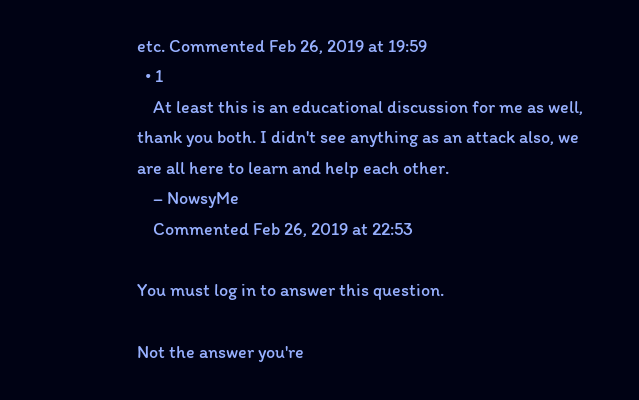etc. Commented Feb 26, 2019 at 19:59
  • 1
    At least this is an educational discussion for me as well, thank you both. I didn't see anything as an attack also, we are all here to learn and help each other.
    – NowsyMe
    Commented Feb 26, 2019 at 22:53

You must log in to answer this question.

Not the answer you're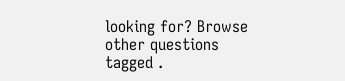looking for? Browse other questions tagged .